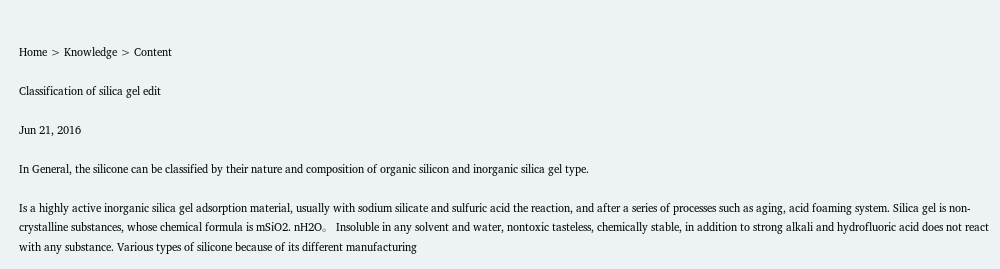Home > Knowledge > Content

Classification of silica gel edit

Jun 21, 2016

In General, the silicone can be classified by their nature and composition of organic silicon and inorganic silica gel type.

Is a highly active inorganic silica gel adsorption material, usually with sodium silicate and sulfuric acid the reaction, and after a series of processes such as aging, acid foaming system. Silica gel is non-crystalline substances, whose chemical formula is mSiO2. nH2O。 Insoluble in any solvent and water, nontoxic tasteless, chemically stable, in addition to strong alkali and hydrofluoric acid does not react with any substance. Various types of silicone because of its different manufacturing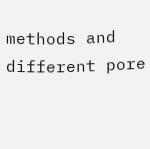methods and different pore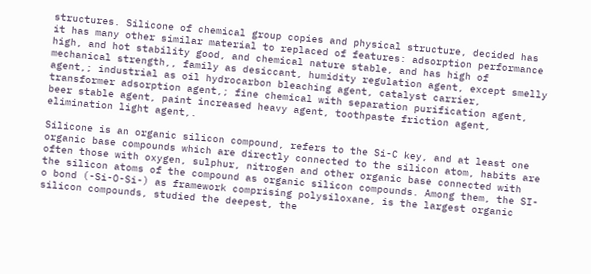structures. Silicone of chemical group copies and physical structure, decided has it has many other similar material to replaced of features: adsorption performance high, and hot stability good, and chemical nature stable, and has high of mechanical strength,, family as desiccant, humidity regulation agent, except smelly agent,; industrial as oil hydrocarbon bleaching agent, catalyst carrier, transformer adsorption agent,; fine chemical with separation purification agent, beer stable agent, paint increased heavy agent, toothpaste friction agent, elimination light agent,.

Silicone is an organic silicon compound, refers to the Si-C key, and at least one organic base compounds which are directly connected to the silicon atom, habits are often those with oxygen, sulphur, nitrogen and other organic base connected with the silicon atoms of the compound as organic silicon compounds. Among them, the SI-o bond (-Si-O-Si-) as framework comprising polysiloxane, is the largest organic silicon compounds, studied the deepest, the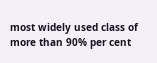most widely used class of more than 90% per cent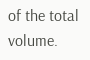of the total volume.